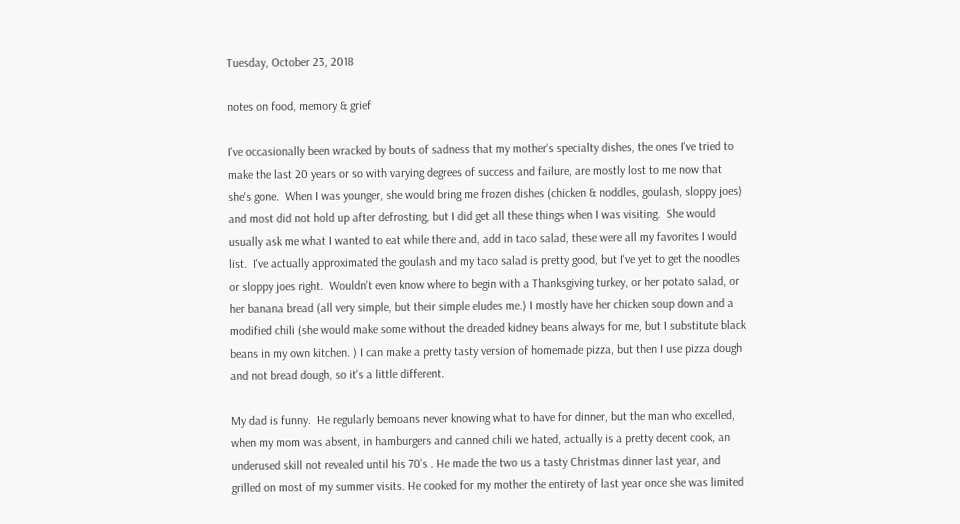Tuesday, October 23, 2018

notes on food, memory & grief

I've occasionally been wracked by bouts of sadness that my mother's specialty dishes, the ones I've tried to make the last 20 years or so with varying degrees of success and failure, are mostly lost to me now that she's gone.  When I was younger, she would bring me frozen dishes (chicken & noddles, goulash, sloppy joes) and most did not hold up after defrosting, but I did get all these things when I was visiting.  She would usually ask me what I wanted to eat while there and, add in taco salad, these were all my favorites I would list.  I've actually approximated the goulash and my taco salad is pretty good, but I've yet to get the noodles or sloppy joes right.  Wouldn't even know where to begin with a Thanksgiving turkey, or her potato salad, or her banana bread (all very simple, but their simple eludes me.) I mostly have her chicken soup down and a modified chili (she would make some without the dreaded kidney beans always for me, but I substitute black beans in my own kitchen. ) I can make a pretty tasty version of homemade pizza, but then I use pizza dough and not bread dough, so it's a little different.

My dad is funny.  He regularly bemoans never knowing what to have for dinner, but the man who excelled, when my mom was absent, in hamburgers and canned chili we hated, actually is a pretty decent cook, an underused skill not revealed until his 70's . He made the two us a tasty Christmas dinner last year, and grilled on most of my summer visits. He cooked for my mother the entirety of last year once she was limited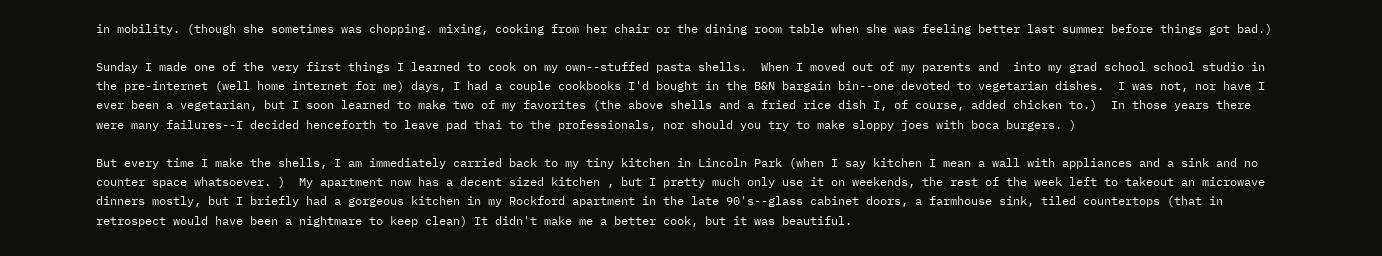in mobility. (though she sometimes was chopping. mixing, cooking from her chair or the dining room table when she was feeling better last summer before things got bad.)

Sunday I made one of the very first things I learned to cook on my own--stuffed pasta shells.  When I moved out of my parents and  into my grad school school studio in the pre-internet (well home internet for me) days, I had a couple cookbooks I'd bought in the B&N bargain bin--one devoted to vegetarian dishes.  I was not, nor have I ever been a vegetarian, but I soon learned to make two of my favorites (the above shells and a fried rice dish I, of course, added chicken to.)  In those years there were many failures--I decided henceforth to leave pad thai to the professionals, nor should you try to make sloppy joes with boca burgers. )

But every time I make the shells, I am immediately carried back to my tiny kitchen in Lincoln Park (when I say kitchen I mean a wall with appliances and a sink and no counter space whatsoever. )  My apartment now has a decent sized kitchen , but I pretty much only use it on weekends, the rest of the week left to takeout an microwave dinners mostly, but I briefly had a gorgeous kitchen in my Rockford apartment in the late 90's--glass cabinet doors, a farmhouse sink, tiled countertops (that in retrospect would have been a nightmare to keep clean) It didn't make me a better cook, but it was beautiful.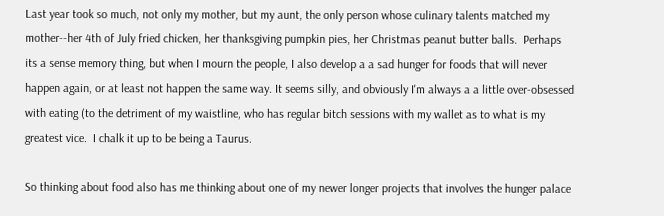Last year took so much, not only my mother, but my aunt, the only person whose culinary talents matched my mother--her 4th of July fried chicken, her thanksgiving pumpkin pies, her Christmas peanut butter balls.  Perhaps its a sense memory thing, but when I mourn the people, I also develop a a sad hunger for foods that will never happen again, or at least not happen the same way. It seems silly, and obviously I'm always a a little over-obsessed with eating (to the detriment of my waistline, who has regular bitch sessions with my wallet as to what is my greatest vice.  I chalk it up to be being a Taurus.

So thinking about food also has me thinking about one of my newer longer projects that involves the hunger palace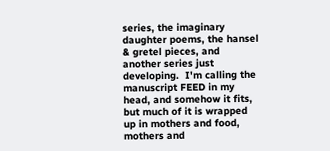series, the imaginary daughter poems, the hansel & gretel pieces, and another series just developing.  I'm calling the manuscript FEED in my head, and somehow it fits, but much of it is wrapped up in mothers and food, mothers and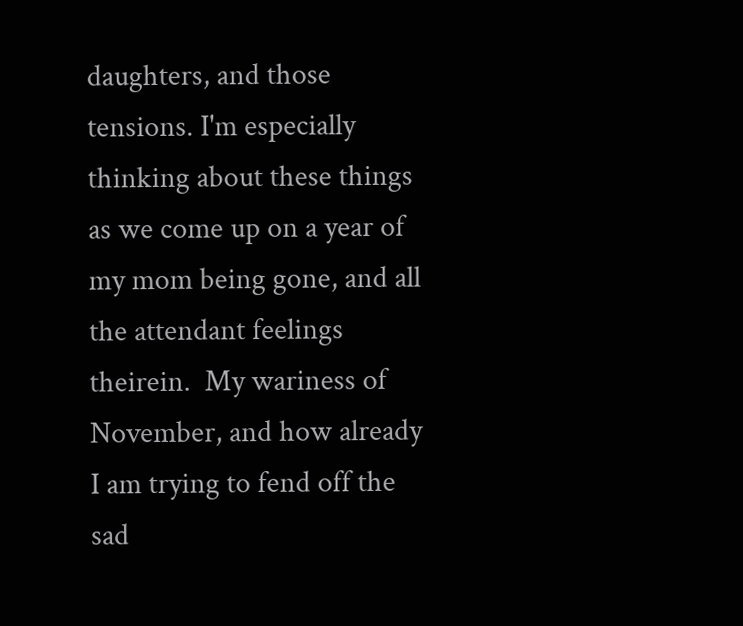daughters, and those tensions. I'm especially thinking about these things as we come up on a year of my mom being gone, and all the attendant feelings theirein.  My wariness of November, and how already I am trying to fend off the sad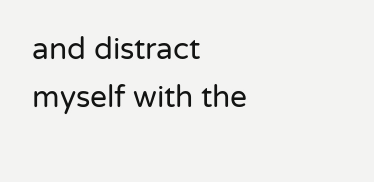and distract myself with the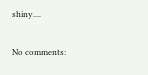shiny....

No comments: